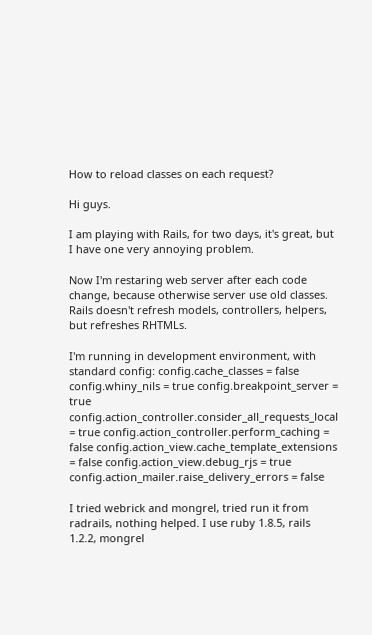How to reload classes on each request?

Hi guys.

I am playing with Rails, for two days, it's great, but I have one very annoying problem.

Now I'm restaring web server after each code change, because otherwise server use old classes. Rails doesn't refresh models, controllers, helpers, but refreshes RHTMLs.

I'm running in development environment, with standard config: config.cache_classes = false config.whiny_nils = true config.breakpoint_server = true config.action_controller.consider_all_requests_local = true config.action_controller.perform_caching = false config.action_view.cache_template_extensions = false config.action_view.debug_rjs = true config.action_mailer.raise_delivery_errors = false

I tried webrick and mongrel, tried run it from radrails, nothing helped. I use ruby 1.8.5, rails 1.2.2, mongrel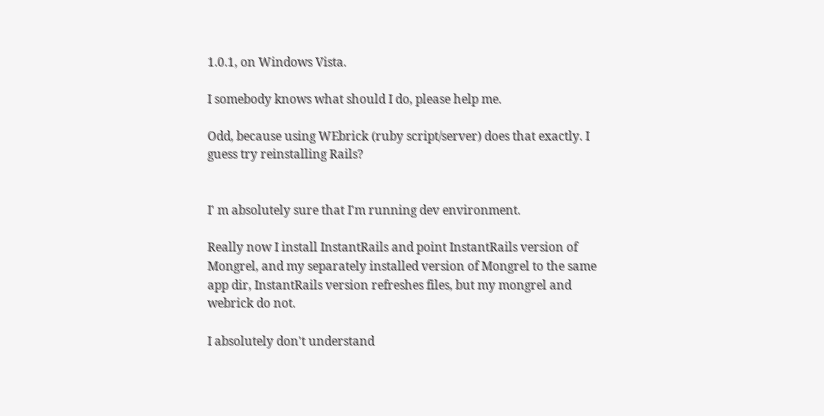1.0.1, on Windows Vista.

I somebody knows what should I do, please help me.

Odd, because using WEbrick (ruby script/server) does that exactly. I guess try reinstalling Rails?


I' m absolutely sure that I'm running dev environment.

Really now I install InstantRails and point InstantRails version of Mongrel, and my separately installed version of Mongrel to the same app dir, InstantRails version refreshes files, but my mongrel and webrick do not.

I absolutely don't understand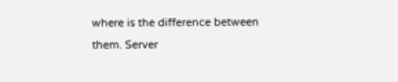where is the difference between them. Server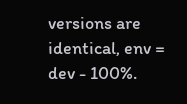versions are identical, env = dev - 100%.